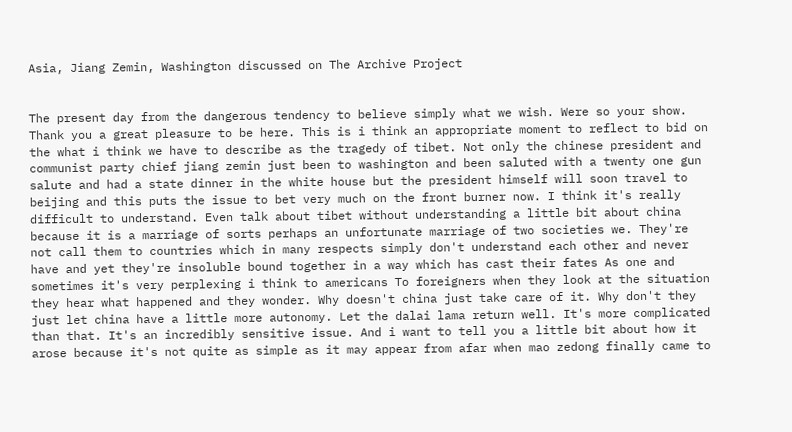Asia, Jiang Zemin, Washington discussed on The Archive Project


The present day from the dangerous tendency to believe simply what we wish. Were so your show. Thank you a great pleasure to be here. This is i think an appropriate moment to reflect to bid on the what i think we have to describe as the tragedy of tibet. Not only the chinese president and communist party chief jiang zemin just been to washington and been saluted with a twenty one gun salute and had a state dinner in the white house but the president himself will soon travel to beijing and this puts the issue to bet very much on the front burner now. I think it's really difficult to understand. Even talk about tibet without understanding a little bit about china because it is a marriage of sorts perhaps an unfortunate marriage of two societies we. They're not call them to countries which in many respects simply don't understand each other and never have and yet they're insoluble bound together in a way which has cast their fates As one and sometimes it's very perplexing i think to americans To foreigners when they look at the situation they hear what happened and they wonder. Why doesn't china just take care of it. Why don't they just let china have a little more autonomy. Let the dalai lama return well. It's more complicated than that. It's an incredibly sensitive issue. And i want to tell you a little bit about how it arose because it's not quite as simple as it may appear from afar when mao zedong finally came to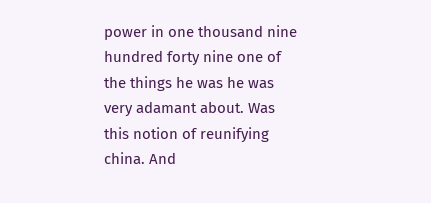power in one thousand nine hundred forty nine one of the things he was he was very adamant about. Was this notion of reunifying china. And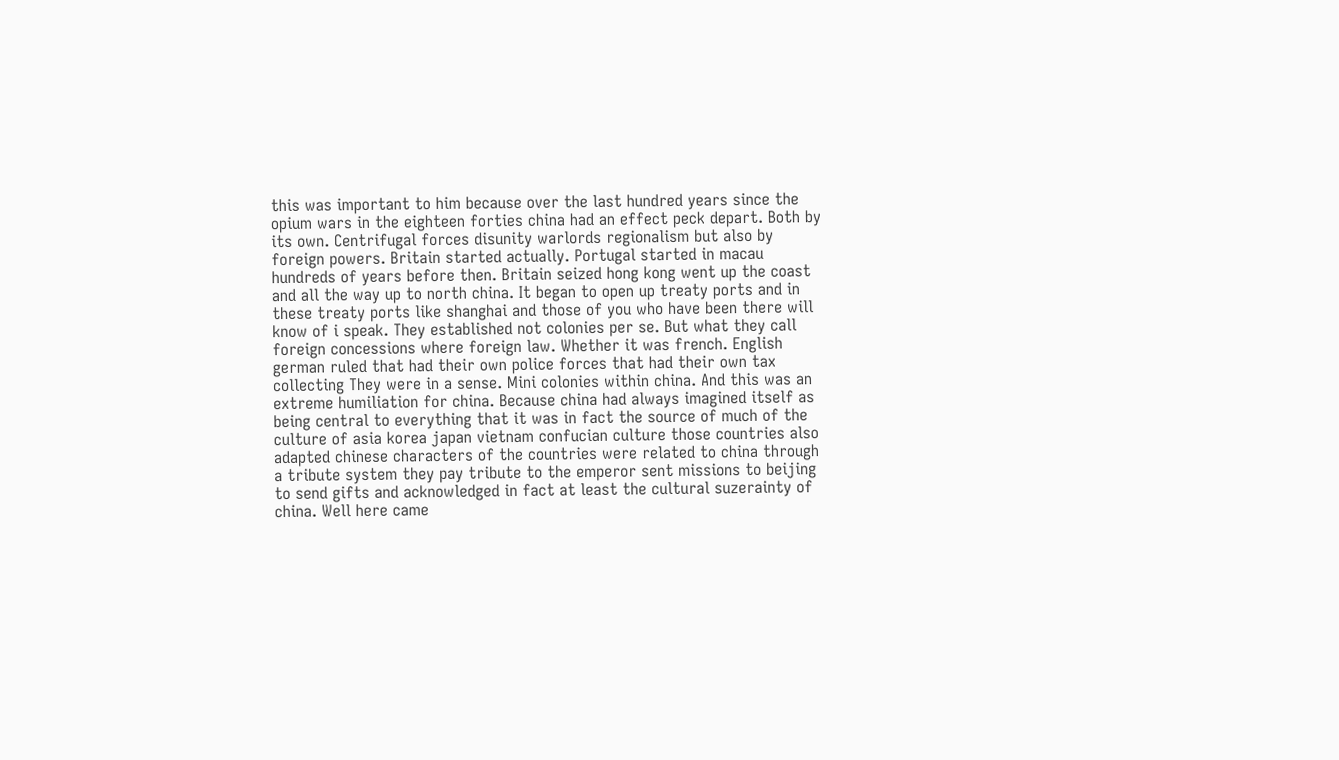this was important to him because over the last hundred years since the opium wars in the eighteen forties china had an effect peck depart. Both by its own. Centrifugal forces disunity warlords regionalism but also by foreign powers. Britain started actually. Portugal started in macau hundreds of years before then. Britain seized hong kong went up the coast and all the way up to north china. It began to open up treaty ports and in these treaty ports like shanghai and those of you who have been there will know of i speak. They established not colonies per se. But what they call foreign concessions where foreign law. Whether it was french. English german ruled that had their own police forces that had their own tax collecting They were in a sense. Mini colonies within china. And this was an extreme humiliation for china. Because china had always imagined itself as being central to everything that it was in fact the source of much of the culture of asia korea japan vietnam confucian culture those countries also adapted chinese characters of the countries were related to china through a tribute system they pay tribute to the emperor sent missions to beijing to send gifts and acknowledged in fact at least the cultural suzerainty of china. Well here came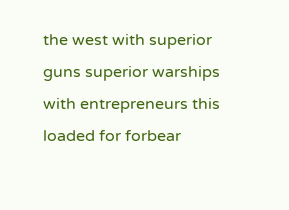the west with superior guns superior warships with entrepreneurs this loaded for forbear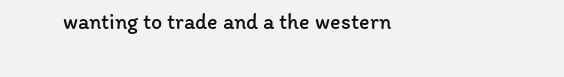wanting to trade and a the western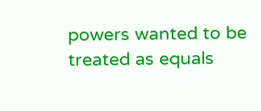powers wanted to be treated as equals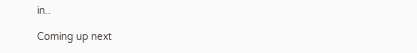in..

Coming up next